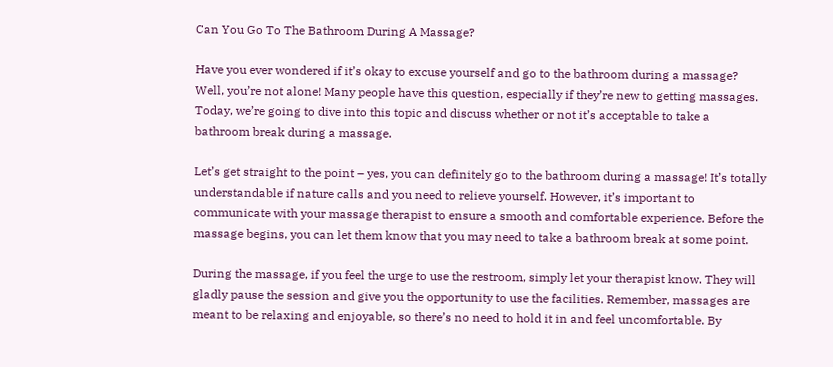Can You Go To The Bathroom During A Massage?

Have you ever wondered if it’s okay to excuse yourself and go to the bathroom during a massage? Well, you’re not alone! Many people have this question, especially if they’re new to getting massages. Today, we’re going to dive into this topic and discuss whether or not it’s acceptable to take a bathroom break during a massage.

Let’s get straight to the point – yes, you can definitely go to the bathroom during a massage! It’s totally understandable if nature calls and you need to relieve yourself. However, it’s important to communicate with your massage therapist to ensure a smooth and comfortable experience. Before the massage begins, you can let them know that you may need to take a bathroom break at some point.

During the massage, if you feel the urge to use the restroom, simply let your therapist know. They will gladly pause the session and give you the opportunity to use the facilities. Remember, massages are meant to be relaxing and enjoyable, so there’s no need to hold it in and feel uncomfortable. By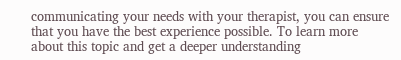communicating your needs with your therapist, you can ensure that you have the best experience possible. To learn more about this topic and get a deeper understanding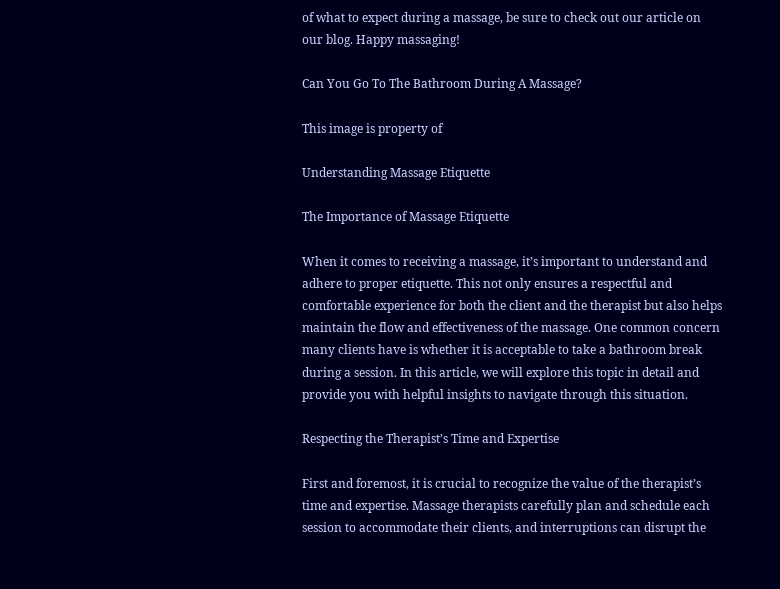of what to expect during a massage, be sure to check out our article on our blog. Happy massaging!

Can You Go To The Bathroom During A Massage?

This image is property of

Understanding Massage Etiquette

The Importance of Massage Etiquette

When it comes to receiving a massage, it’s important to understand and adhere to proper etiquette. This not only ensures a respectful and comfortable experience for both the client and the therapist but also helps maintain the flow and effectiveness of the massage. One common concern many clients have is whether it is acceptable to take a bathroom break during a session. In this article, we will explore this topic in detail and provide you with helpful insights to navigate through this situation.

Respecting the Therapist’s Time and Expertise

First and foremost, it is crucial to recognize the value of the therapist’s time and expertise. Massage therapists carefully plan and schedule each session to accommodate their clients, and interruptions can disrupt the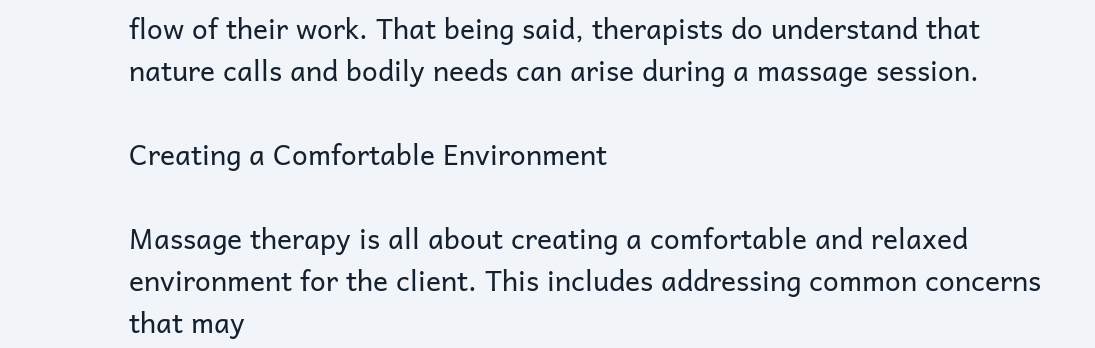flow of their work. That being said, therapists do understand that nature calls and bodily needs can arise during a massage session.

Creating a Comfortable Environment

Massage therapy is all about creating a comfortable and relaxed environment for the client. This includes addressing common concerns that may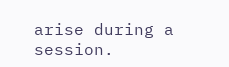arise during a session.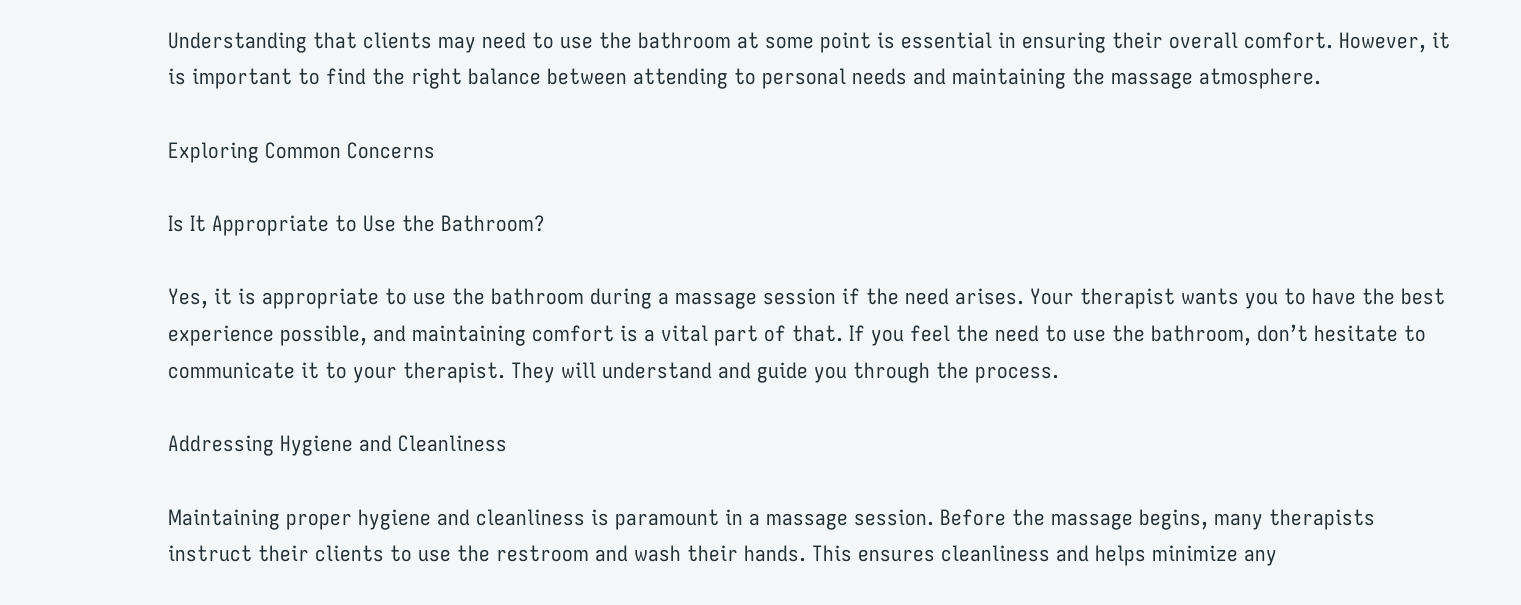Understanding that clients may need to use the bathroom at some point is essential in ensuring their overall comfort. However, it is important to find the right balance between attending to personal needs and maintaining the massage atmosphere.

Exploring Common Concerns

Is It Appropriate to Use the Bathroom?

Yes, it is appropriate to use the bathroom during a massage session if the need arises. Your therapist wants you to have the best experience possible, and maintaining comfort is a vital part of that. If you feel the need to use the bathroom, don’t hesitate to communicate it to your therapist. They will understand and guide you through the process.

Addressing Hygiene and Cleanliness

Maintaining proper hygiene and cleanliness is paramount in a massage session. Before the massage begins, many therapists instruct their clients to use the restroom and wash their hands. This ensures cleanliness and helps minimize any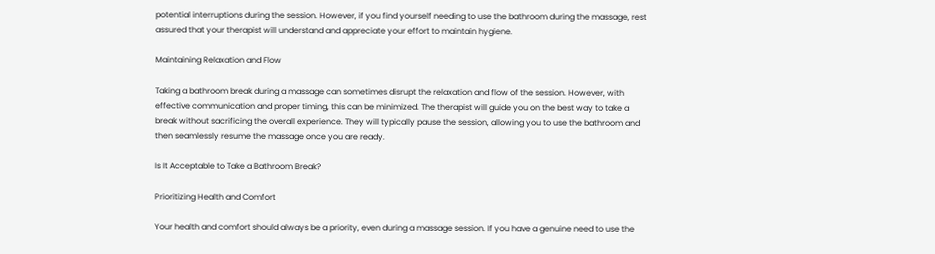potential interruptions during the session. However, if you find yourself needing to use the bathroom during the massage, rest assured that your therapist will understand and appreciate your effort to maintain hygiene.

Maintaining Relaxation and Flow

Taking a bathroom break during a massage can sometimes disrupt the relaxation and flow of the session. However, with effective communication and proper timing, this can be minimized. The therapist will guide you on the best way to take a break without sacrificing the overall experience. They will typically pause the session, allowing you to use the bathroom and then seamlessly resume the massage once you are ready.

Is It Acceptable to Take a Bathroom Break?

Prioritizing Health and Comfort

Your health and comfort should always be a priority, even during a massage session. If you have a genuine need to use the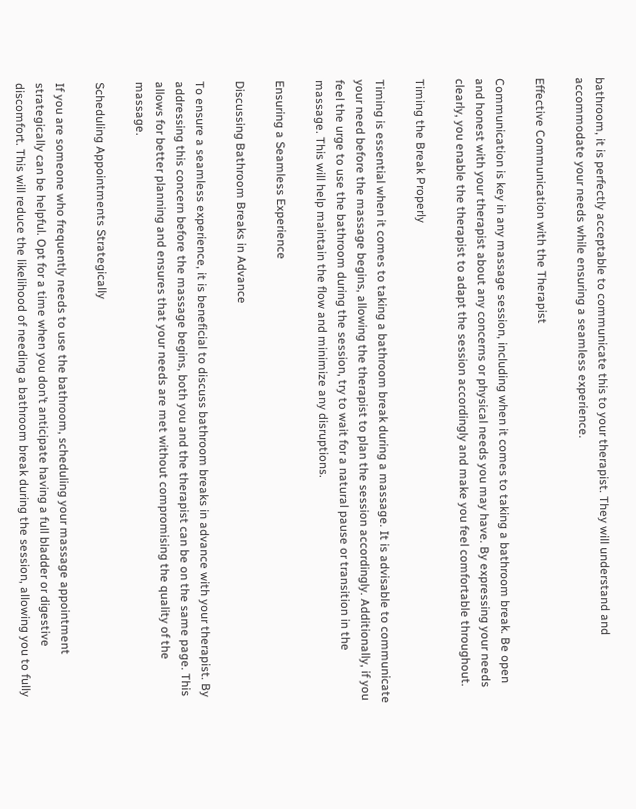bathroom, it is perfectly acceptable to communicate this to your therapist. They will understand and accommodate your needs while ensuring a seamless experience.

Effective Communication with the Therapist

Communication is key in any massage session, including when it comes to taking a bathroom break. Be open and honest with your therapist about any concerns or physical needs you may have. By expressing your needs clearly, you enable the therapist to adapt the session accordingly and make you feel comfortable throughout.

Timing the Break Properly

Timing is essential when it comes to taking a bathroom break during a massage. It is advisable to communicate your need before the massage begins, allowing the therapist to plan the session accordingly. Additionally, if you feel the urge to use the bathroom during the session, try to wait for a natural pause or transition in the massage. This will help maintain the flow and minimize any disruptions.

Ensuring a Seamless Experience

Discussing Bathroom Breaks in Advance

To ensure a seamless experience, it is beneficial to discuss bathroom breaks in advance with your therapist. By addressing this concern before the massage begins, both you and the therapist can be on the same page. This allows for better planning and ensures that your needs are met without compromising the quality of the massage.

Scheduling Appointments Strategically

If you are someone who frequently needs to use the bathroom, scheduling your massage appointment strategically can be helpful. Opt for a time when you don’t anticipate having a full bladder or digestive discomfort. This will reduce the likelihood of needing a bathroom break during the session, allowing you to fully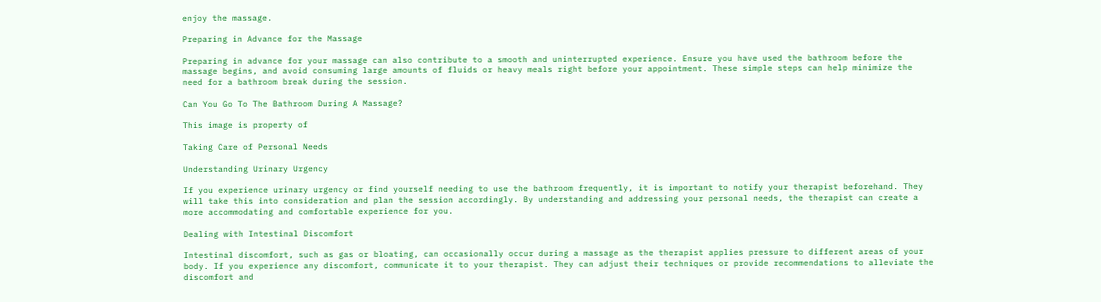enjoy the massage.

Preparing in Advance for the Massage

Preparing in advance for your massage can also contribute to a smooth and uninterrupted experience. Ensure you have used the bathroom before the massage begins, and avoid consuming large amounts of fluids or heavy meals right before your appointment. These simple steps can help minimize the need for a bathroom break during the session.

Can You Go To The Bathroom During A Massage?

This image is property of

Taking Care of Personal Needs

Understanding Urinary Urgency

If you experience urinary urgency or find yourself needing to use the bathroom frequently, it is important to notify your therapist beforehand. They will take this into consideration and plan the session accordingly. By understanding and addressing your personal needs, the therapist can create a more accommodating and comfortable experience for you.

Dealing with Intestinal Discomfort

Intestinal discomfort, such as gas or bloating, can occasionally occur during a massage as the therapist applies pressure to different areas of your body. If you experience any discomfort, communicate it to your therapist. They can adjust their techniques or provide recommendations to alleviate the discomfort and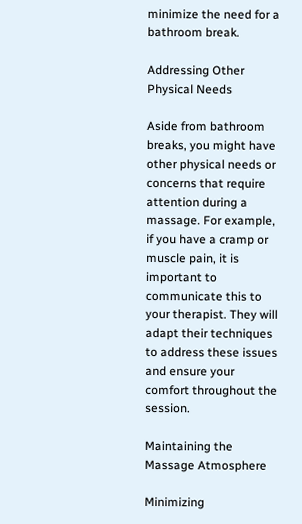minimize the need for a bathroom break.

Addressing Other Physical Needs

Aside from bathroom breaks, you might have other physical needs or concerns that require attention during a massage. For example, if you have a cramp or muscle pain, it is important to communicate this to your therapist. They will adapt their techniques to address these issues and ensure your comfort throughout the session.

Maintaining the Massage Atmosphere

Minimizing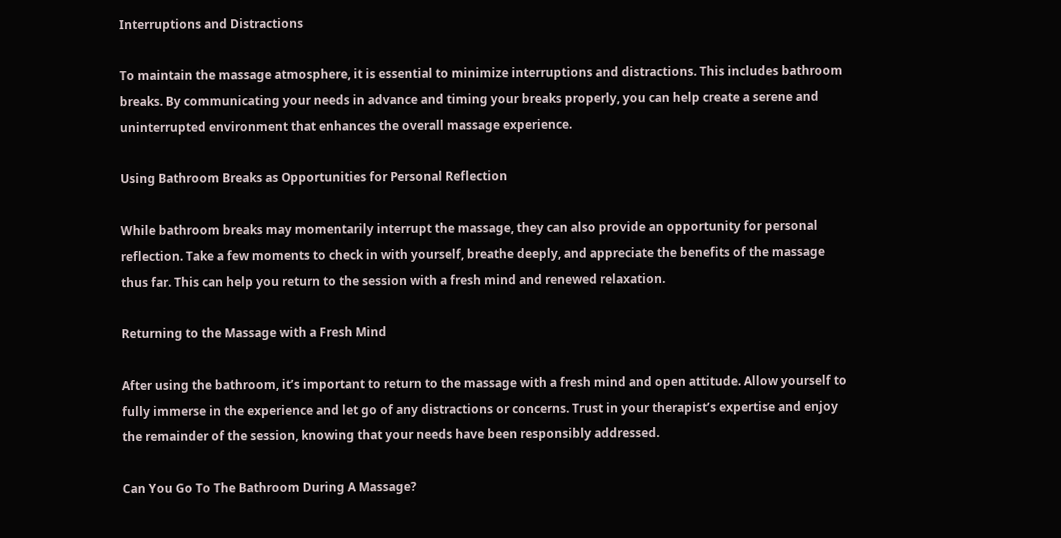Interruptions and Distractions

To maintain the massage atmosphere, it is essential to minimize interruptions and distractions. This includes bathroom breaks. By communicating your needs in advance and timing your breaks properly, you can help create a serene and uninterrupted environment that enhances the overall massage experience.

Using Bathroom Breaks as Opportunities for Personal Reflection

While bathroom breaks may momentarily interrupt the massage, they can also provide an opportunity for personal reflection. Take a few moments to check in with yourself, breathe deeply, and appreciate the benefits of the massage thus far. This can help you return to the session with a fresh mind and renewed relaxation.

Returning to the Massage with a Fresh Mind

After using the bathroom, it’s important to return to the massage with a fresh mind and open attitude. Allow yourself to fully immerse in the experience and let go of any distractions or concerns. Trust in your therapist’s expertise and enjoy the remainder of the session, knowing that your needs have been responsibly addressed.

Can You Go To The Bathroom During A Massage?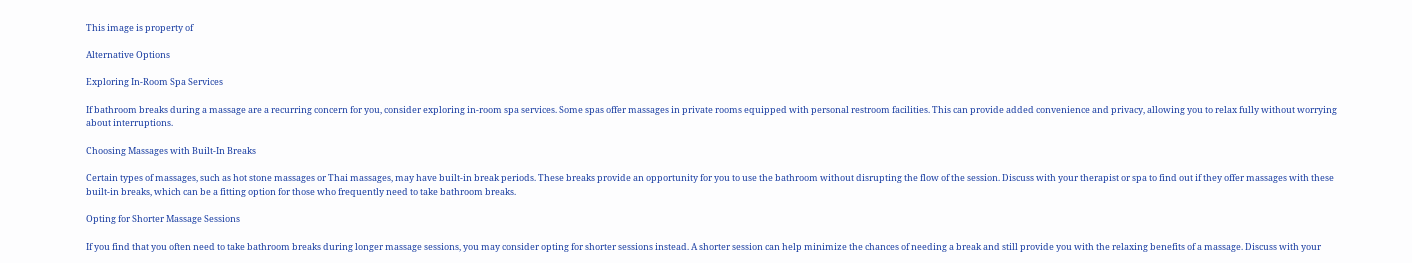This image is property of

Alternative Options

Exploring In-Room Spa Services

If bathroom breaks during a massage are a recurring concern for you, consider exploring in-room spa services. Some spas offer massages in private rooms equipped with personal restroom facilities. This can provide added convenience and privacy, allowing you to relax fully without worrying about interruptions.

Choosing Massages with Built-In Breaks

Certain types of massages, such as hot stone massages or Thai massages, may have built-in break periods. These breaks provide an opportunity for you to use the bathroom without disrupting the flow of the session. Discuss with your therapist or spa to find out if they offer massages with these built-in breaks, which can be a fitting option for those who frequently need to take bathroom breaks.

Opting for Shorter Massage Sessions

If you find that you often need to take bathroom breaks during longer massage sessions, you may consider opting for shorter sessions instead. A shorter session can help minimize the chances of needing a break and still provide you with the relaxing benefits of a massage. Discuss with your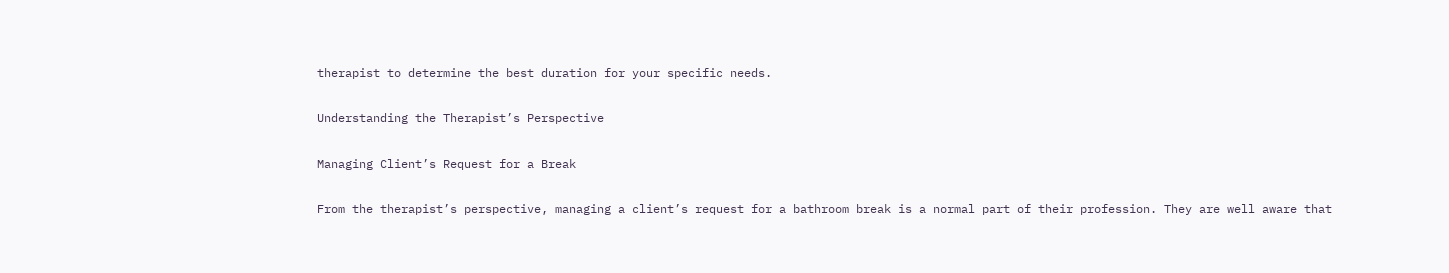therapist to determine the best duration for your specific needs.

Understanding the Therapist’s Perspective

Managing Client’s Request for a Break

From the therapist’s perspective, managing a client’s request for a bathroom break is a normal part of their profession. They are well aware that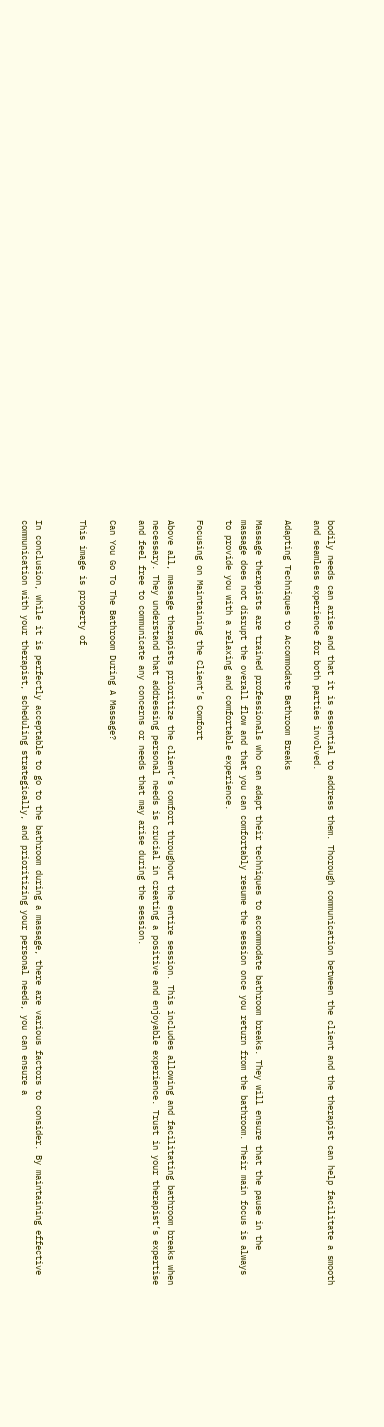bodily needs can arise and that it is essential to address them. Thorough communication between the client and the therapist can help facilitate a smooth and seamless experience for both parties involved.

Adapting Techniques to Accommodate Bathroom Breaks

Massage therapists are trained professionals who can adapt their techniques to accommodate bathroom breaks. They will ensure that the pause in the massage does not disrupt the overall flow and that you can comfortably resume the session once you return from the bathroom. Their main focus is always to provide you with a relaxing and comfortable experience.

Focusing on Maintaining the Client’s Comfort

Above all, massage therapists prioritize the client’s comfort throughout the entire session. This includes allowing and facilitating bathroom breaks when necessary. They understand that addressing personal needs is crucial in creating a positive and enjoyable experience. Trust in your therapist’s expertise and feel free to communicate any concerns or needs that may arise during the session.

Can You Go To The Bathroom During A Massage?

This image is property of


In conclusion, while it is perfectly acceptable to go to the bathroom during a massage, there are various factors to consider. By maintaining effective communication with your therapist, scheduling strategically, and prioritizing your personal needs, you can ensure a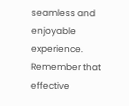seamless and enjoyable experience. Remember that effective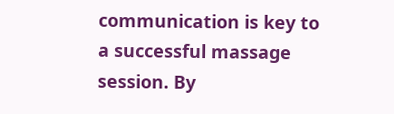communication is key to a successful massage session. By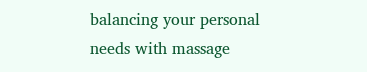balancing your personal needs with massage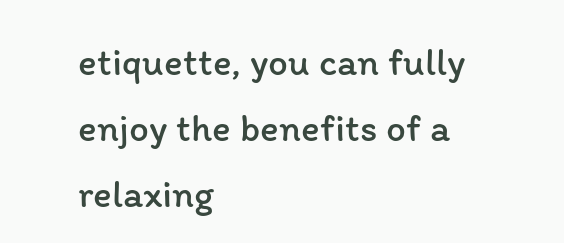etiquette, you can fully enjoy the benefits of a relaxing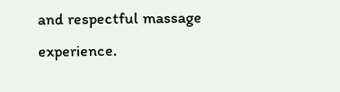and respectful massage experience.